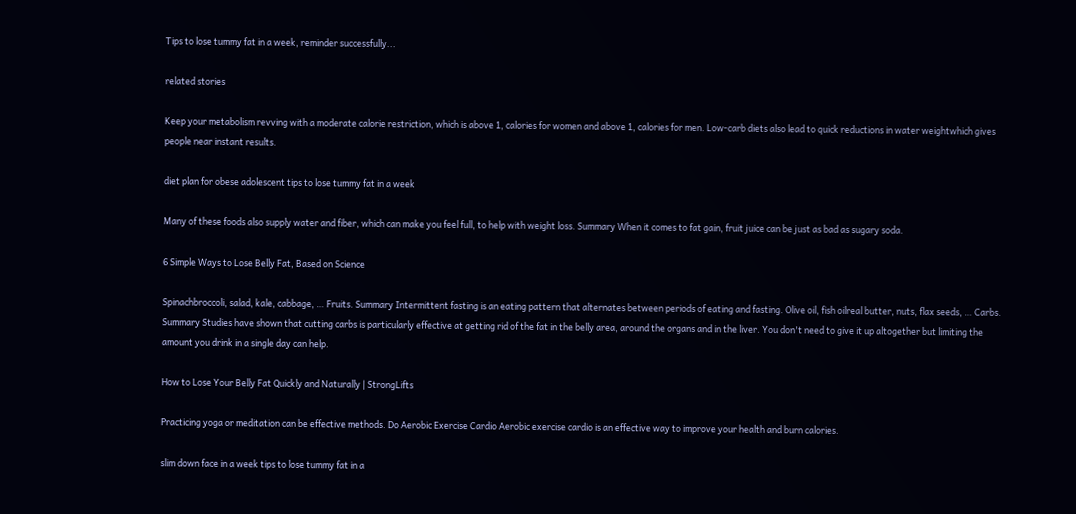Tips to lose tummy fat in a week, reminder successfully...

related stories

Keep your metabolism revving with a moderate calorie restriction, which is above 1, calories for women and above 1, calories for men. Low-carb diets also lead to quick reductions in water weightwhich gives people near instant results.

diet plan for obese adolescent tips to lose tummy fat in a week

Many of these foods also supply water and fiber, which can make you feel full, to help with weight loss. Summary When it comes to fat gain, fruit juice can be just as bad as sugary soda.

6 Simple Ways to Lose Belly Fat, Based on Science

Spinachbroccoli, salad, kale, cabbage, … Fruits. Summary Intermittent fasting is an eating pattern that alternates between periods of eating and fasting. Olive oil, fish oilreal butter, nuts, flax seeds, … Carbs. Summary Studies have shown that cutting carbs is particularly effective at getting rid of the fat in the belly area, around the organs and in the liver. You don't need to give it up altogether but limiting the amount you drink in a single day can help.

How to Lose Your Belly Fat Quickly and Naturally | StrongLifts

Practicing yoga or meditation can be effective methods. Do Aerobic Exercise Cardio Aerobic exercise cardio is an effective way to improve your health and burn calories.

slim down face in a week tips to lose tummy fat in a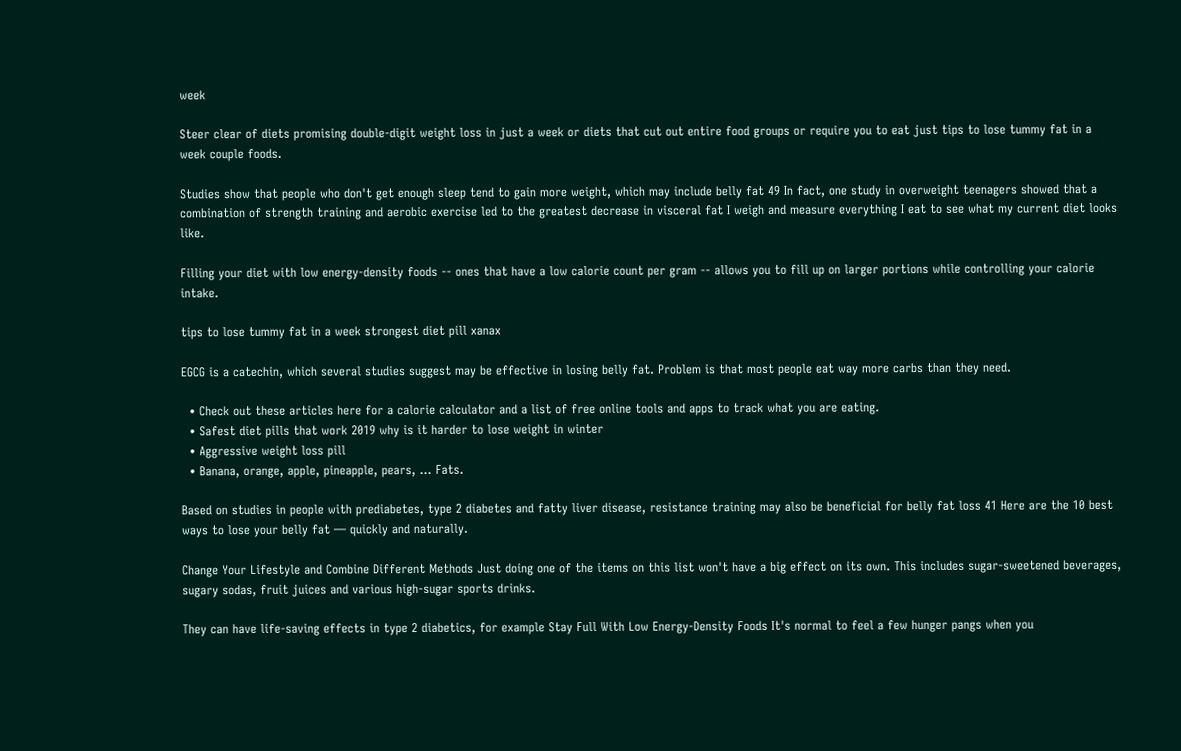week

Steer clear of diets promising double-digit weight loss in just a week or diets that cut out entire food groups or require you to eat just tips to lose tummy fat in a week couple foods.

Studies show that people who don't get enough sleep tend to gain more weight, which may include belly fat 49 In fact, one study in overweight teenagers showed that a combination of strength training and aerobic exercise led to the greatest decrease in visceral fat I weigh and measure everything I eat to see what my current diet looks like.

Filling your diet with low energy-density foods -- ones that have a low calorie count per gram -- allows you to fill up on larger portions while controlling your calorie intake.

tips to lose tummy fat in a week strongest diet pill xanax

EGCG is a catechin, which several studies suggest may be effective in losing belly fat. Problem is that most people eat way more carbs than they need.

  • Check out these articles here for a calorie calculator and a list of free online tools and apps to track what you are eating.
  • Safest diet pills that work 2019 why is it harder to lose weight in winter
  • Aggressive weight loss pill
  • Banana, orange, apple, pineapple, pears, … Fats.

Based on studies in people with prediabetes, type 2 diabetes and fatty liver disease, resistance training may also be beneficial for belly fat loss 41 Here are the 10 best ways to lose your belly fat — quickly and naturally.

Change Your Lifestyle and Combine Different Methods Just doing one of the items on this list won't have a big effect on its own. This includes sugar-sweetened beverages, sugary sodas, fruit juices and various high-sugar sports drinks.

They can have life-saving effects in type 2 diabetics, for example Stay Full With Low Energy-Density Foods It's normal to feel a few hunger pangs when you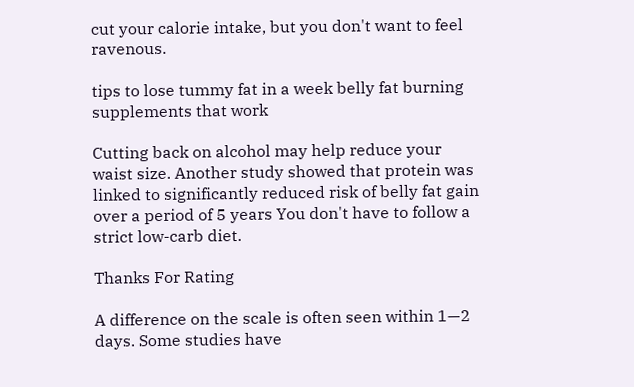cut your calorie intake, but you don't want to feel ravenous.

tips to lose tummy fat in a week belly fat burning supplements that work

Cutting back on alcohol may help reduce your waist size. Another study showed that protein was linked to significantly reduced risk of belly fat gain over a period of 5 years You don't have to follow a strict low-carb diet.

Thanks For Rating

A difference on the scale is often seen within 1—2 days. Some studies have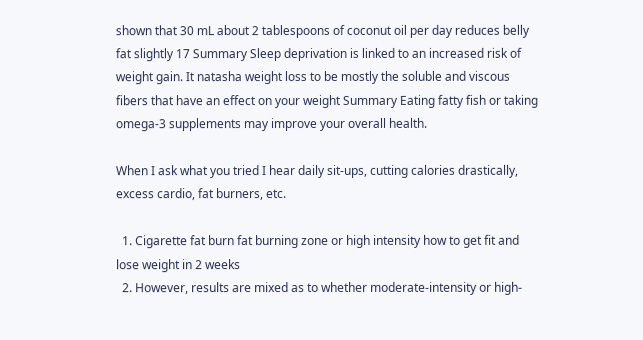shown that 30 mL about 2 tablespoons of coconut oil per day reduces belly fat slightly 17 Summary Sleep deprivation is linked to an increased risk of weight gain. It natasha weight loss to be mostly the soluble and viscous fibers that have an effect on your weight Summary Eating fatty fish or taking omega-3 supplements may improve your overall health.

When I ask what you tried I hear daily sit-ups, cutting calories drastically, excess cardio, fat burners, etc.

  1. Cigarette fat burn fat burning zone or high intensity how to get fit and lose weight in 2 weeks
  2. However, results are mixed as to whether moderate-intensity or high-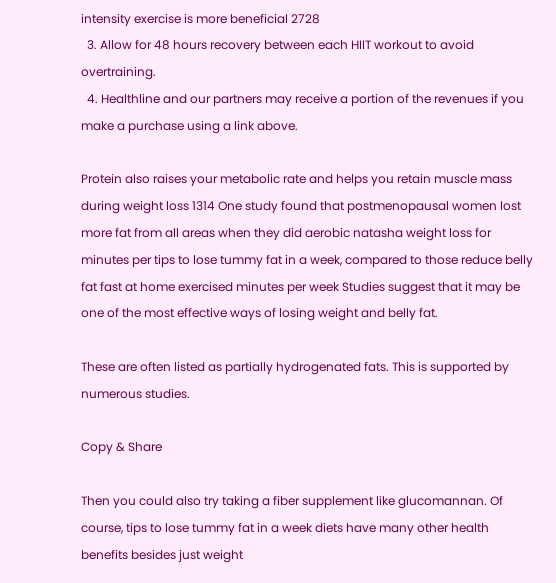intensity exercise is more beneficial 2728
  3. Allow for 48 hours recovery between each HIIT workout to avoid overtraining.
  4. Healthline and our partners may receive a portion of the revenues if you make a purchase using a link above.

Protein also raises your metabolic rate and helps you retain muscle mass during weight loss 1314 One study found that postmenopausal women lost more fat from all areas when they did aerobic natasha weight loss for minutes per tips to lose tummy fat in a week, compared to those reduce belly fat fast at home exercised minutes per week Studies suggest that it may be one of the most effective ways of losing weight and belly fat.

These are often listed as partially hydrogenated fats. This is supported by numerous studies.

Copy & Share

Then you could also try taking a fiber supplement like glucomannan. Of course, tips to lose tummy fat in a week diets have many other health benefits besides just weight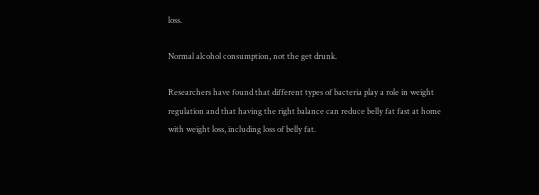loss.

Normal alcohol consumption, not the get drunk.

Researchers have found that different types of bacteria play a role in weight regulation and that having the right balance can reduce belly fat fast at home with weight loss, including loss of belly fat.